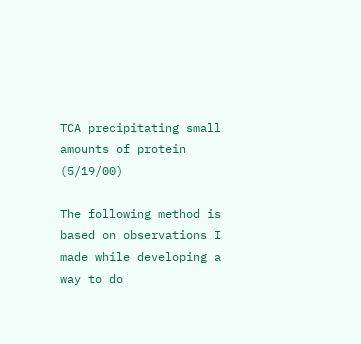TCA precipitating small amounts of protein (5/19/00)

The following method is based on observations I made while developing a way to do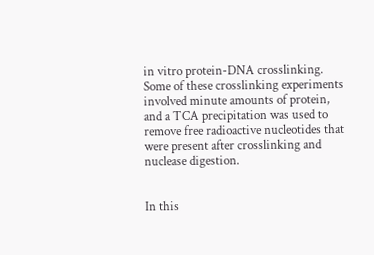in vitro protein-DNA crosslinking.  Some of these crosslinking experiments involved minute amounts of protein, and a TCA precipitation was used to remove free radioactive nucleotides that were present after crosslinking and nuclease digestion.


In this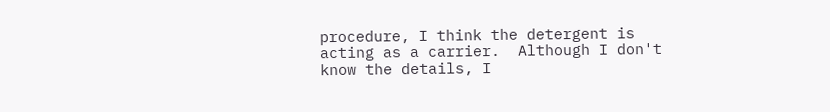procedure, I think the detergent is acting as a carrier.  Although I don't know the details, I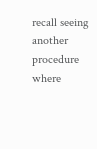recall seeing another procedure where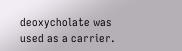deoxycholate was used as a carrier.